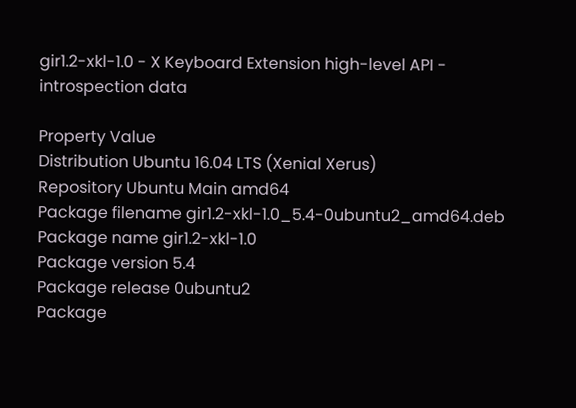gir1.2-xkl-1.0 - X Keyboard Extension high-level API - introspection data

Property Value
Distribution Ubuntu 16.04 LTS (Xenial Xerus)
Repository Ubuntu Main amd64
Package filename gir1.2-xkl-1.0_5.4-0ubuntu2_amd64.deb
Package name gir1.2-xkl-1.0
Package version 5.4
Package release 0ubuntu2
Package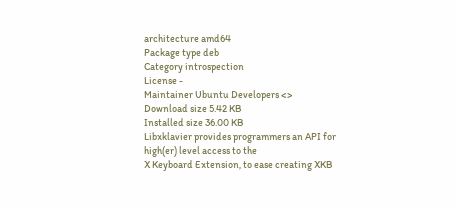architecture amd64
Package type deb
Category introspection
License -
Maintainer Ubuntu Developers <>
Download size 5.42 KB
Installed size 36.00 KB
Libxklavier provides programmers an API for high(er) level access to the
X Keyboard Extension, to ease creating XKB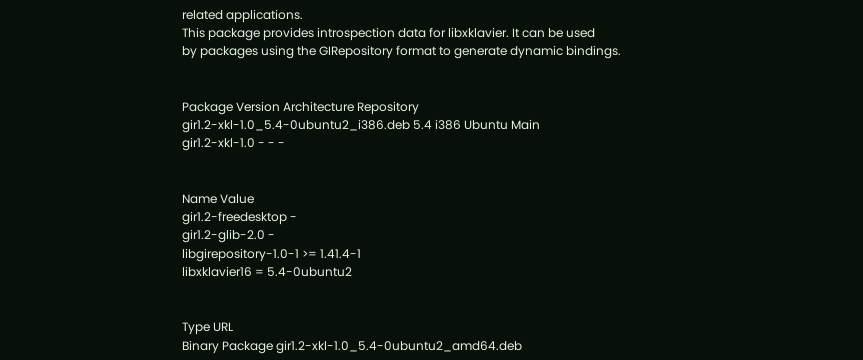related applications.
This package provides introspection data for libxklavier. It can be used
by packages using the GIRepository format to generate dynamic bindings.


Package Version Architecture Repository
gir1.2-xkl-1.0_5.4-0ubuntu2_i386.deb 5.4 i386 Ubuntu Main
gir1.2-xkl-1.0 - - -


Name Value
gir1.2-freedesktop -
gir1.2-glib-2.0 -
libgirepository-1.0-1 >= 1.41.4-1
libxklavier16 = 5.4-0ubuntu2


Type URL
Binary Package gir1.2-xkl-1.0_5.4-0ubuntu2_amd64.deb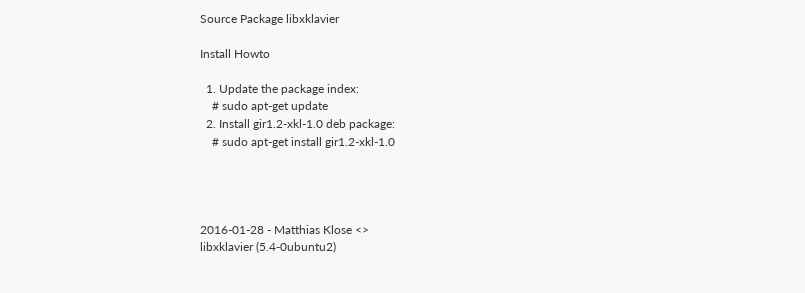Source Package libxklavier

Install Howto

  1. Update the package index:
    # sudo apt-get update
  2. Install gir1.2-xkl-1.0 deb package:
    # sudo apt-get install gir1.2-xkl-1.0




2016-01-28 - Matthias Klose <>
libxklavier (5.4-0ubuntu2)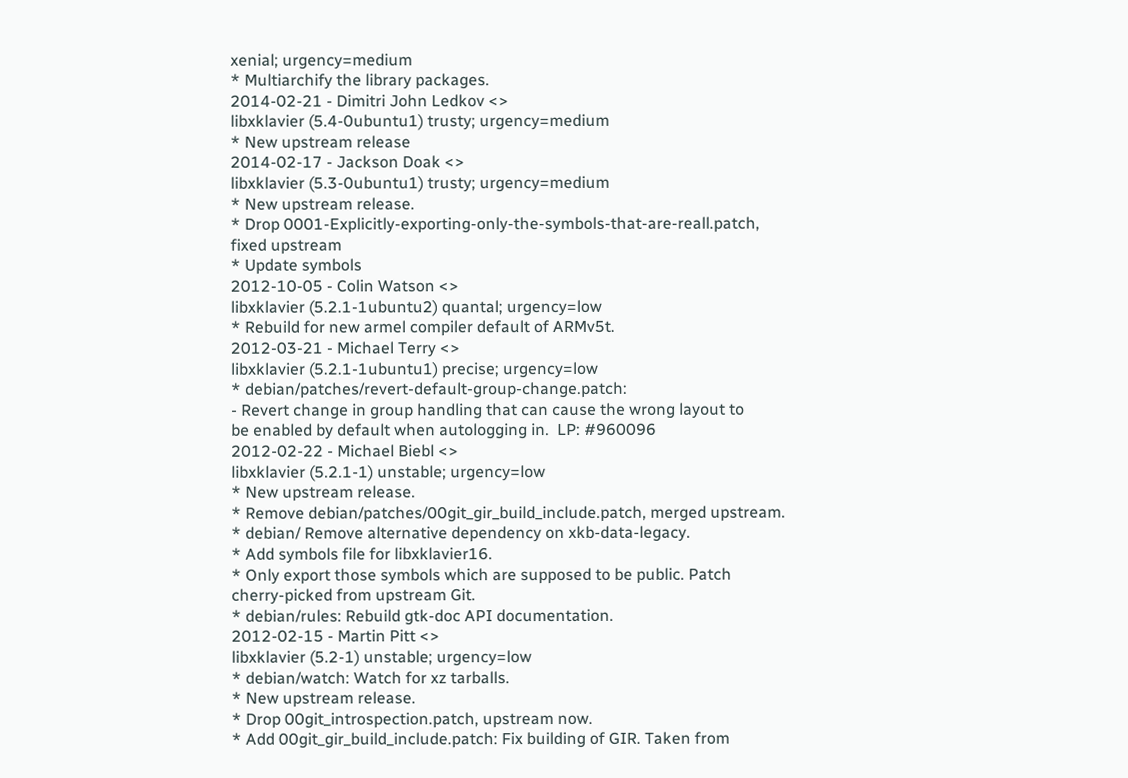xenial; urgency=medium
* Multiarchify the library packages.
2014-02-21 - Dimitri John Ledkov <>
libxklavier (5.4-0ubuntu1) trusty; urgency=medium
* New upstream release
2014-02-17 - Jackson Doak <>
libxklavier (5.3-0ubuntu1) trusty; urgency=medium
* New upstream release.
* Drop 0001-Explicitly-exporting-only-the-symbols-that-are-reall.patch,
fixed upstream
* Update symbols
2012-10-05 - Colin Watson <>
libxklavier (5.2.1-1ubuntu2) quantal; urgency=low
* Rebuild for new armel compiler default of ARMv5t.
2012-03-21 - Michael Terry <>
libxklavier (5.2.1-1ubuntu1) precise; urgency=low
* debian/patches/revert-default-group-change.patch:
- Revert change in group handling that can cause the wrong layout to
be enabled by default when autologging in.  LP: #960096
2012-02-22 - Michael Biebl <>
libxklavier (5.2.1-1) unstable; urgency=low
* New upstream release.
* Remove debian/patches/00git_gir_build_include.patch, merged upstream.
* debian/ Remove alternative dependency on xkb-data-legacy.
* Add symbols file for libxklavier16.
* Only export those symbols which are supposed to be public. Patch
cherry-picked from upstream Git.
* debian/rules: Rebuild gtk-doc API documentation.
2012-02-15 - Martin Pitt <>
libxklavier (5.2-1) unstable; urgency=low
* debian/watch: Watch for xz tarballs.
* New upstream release.
* Drop 00git_introspection.patch, upstream now.
* Add 00git_gir_build_include.patch: Fix building of GIR. Taken from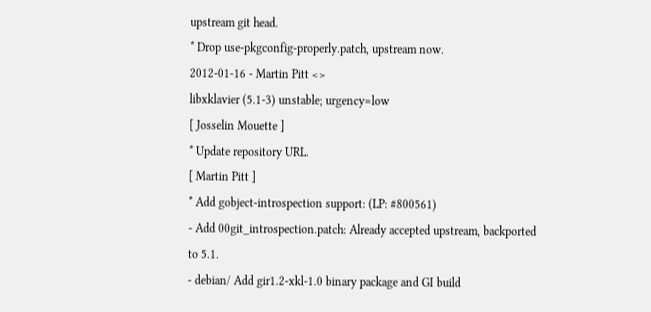upstream git head.
* Drop use-pkgconfig-properly.patch, upstream now.
2012-01-16 - Martin Pitt <>
libxklavier (5.1-3) unstable; urgency=low
[ Josselin Mouette ]
* Update repository URL.
[ Martin Pitt ]
* Add gobject-introspection support: (LP: #800561)
- Add 00git_introspection.patch: Already accepted upstream, backported
to 5.1.
- debian/ Add gir1.2-xkl-1.0 binary package and GI build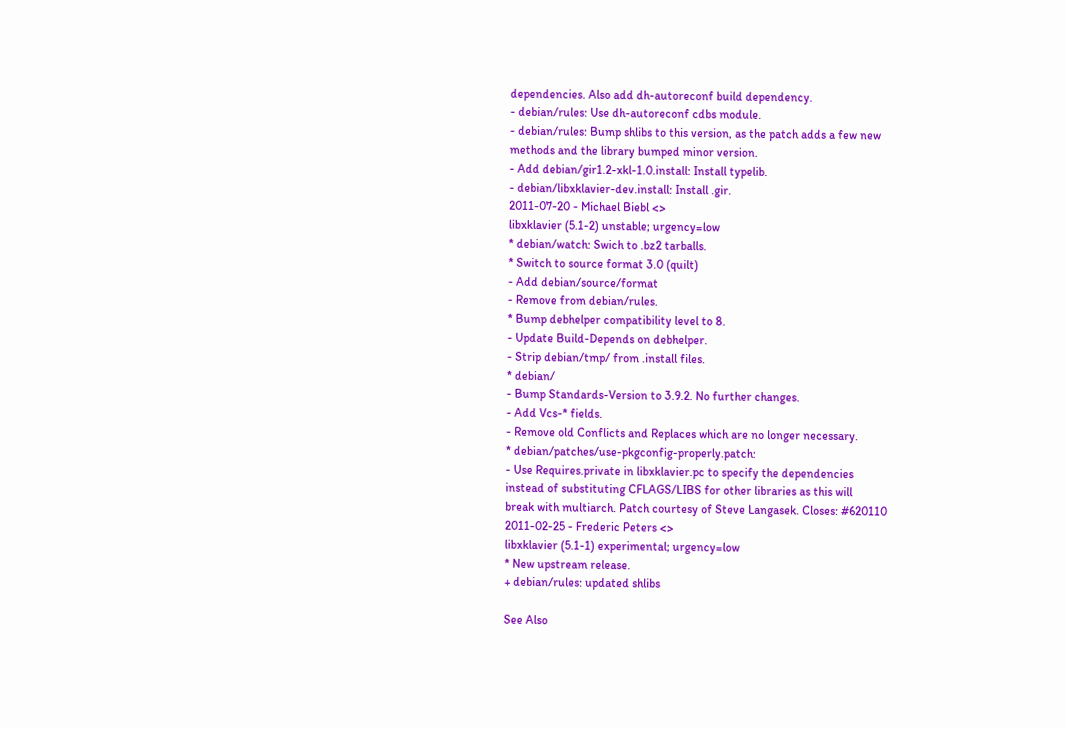dependencies. Also add dh-autoreconf build dependency.
- debian/rules: Use dh-autoreconf cdbs module.
- debian/rules: Bump shlibs to this version, as the patch adds a few new
methods and the library bumped minor version.
- Add debian/gir1.2-xkl-1.0.install: Install typelib.
- debian/libxklavier-dev.install: Install .gir.
2011-07-20 - Michael Biebl <>
libxklavier (5.1-2) unstable; urgency=low
* debian/watch: Swich to .bz2 tarballs.
* Switch to source format 3.0 (quilt)
- Add debian/source/format
- Remove from debian/rules.
* Bump debhelper compatibility level to 8.
- Update Build-Depends on debhelper.
- Strip debian/tmp/ from .install files.
* debian/
- Bump Standards-Version to 3.9.2. No further changes.
- Add Vcs-* fields.
- Remove old Conflicts and Replaces which are no longer necessary.
* debian/patches/use-pkgconfig-properly.patch:
- Use Requires.private in libxklavier.pc to specify the dependencies
instead of substituting CFLAGS/LIBS for other libraries as this will
break with multiarch. Patch courtesy of Steve Langasek. Closes: #620110
2011-02-25 - Frederic Peters <>
libxklavier (5.1-1) experimental; urgency=low
* New upstream release.
+ debian/rules: updated shlibs

See Also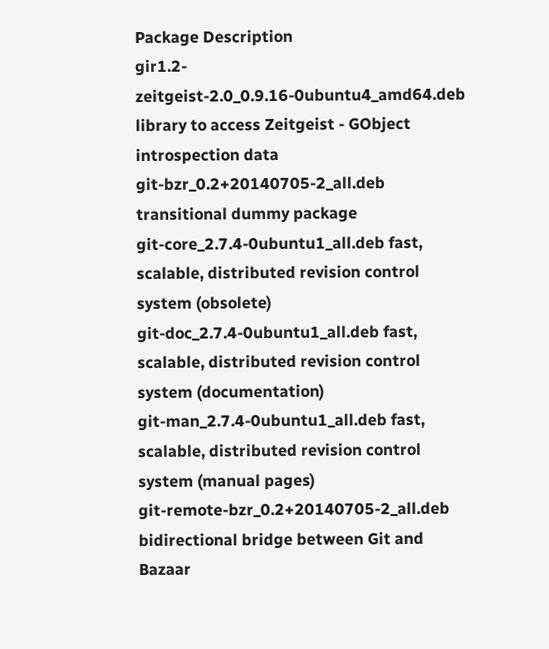Package Description
gir1.2-zeitgeist-2.0_0.9.16-0ubuntu4_amd64.deb library to access Zeitgeist - GObject introspection data
git-bzr_0.2+20140705-2_all.deb transitional dummy package
git-core_2.7.4-0ubuntu1_all.deb fast, scalable, distributed revision control system (obsolete)
git-doc_2.7.4-0ubuntu1_all.deb fast, scalable, distributed revision control system (documentation)
git-man_2.7.4-0ubuntu1_all.deb fast, scalable, distributed revision control system (manual pages)
git-remote-bzr_0.2+20140705-2_all.deb bidirectional bridge between Git and Bazaar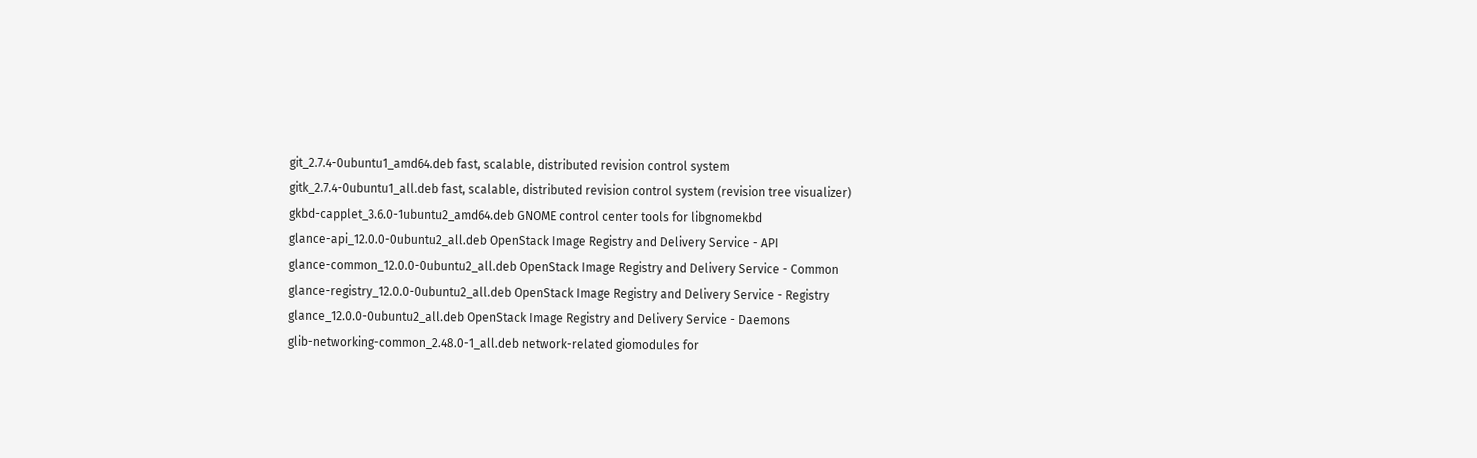git_2.7.4-0ubuntu1_amd64.deb fast, scalable, distributed revision control system
gitk_2.7.4-0ubuntu1_all.deb fast, scalable, distributed revision control system (revision tree visualizer)
gkbd-capplet_3.6.0-1ubuntu2_amd64.deb GNOME control center tools for libgnomekbd
glance-api_12.0.0-0ubuntu2_all.deb OpenStack Image Registry and Delivery Service - API
glance-common_12.0.0-0ubuntu2_all.deb OpenStack Image Registry and Delivery Service - Common
glance-registry_12.0.0-0ubuntu2_all.deb OpenStack Image Registry and Delivery Service - Registry
glance_12.0.0-0ubuntu2_all.deb OpenStack Image Registry and Delivery Service - Daemons
glib-networking-common_2.48.0-1_all.deb network-related giomodules for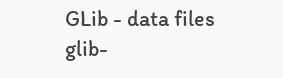GLib - data files
glib-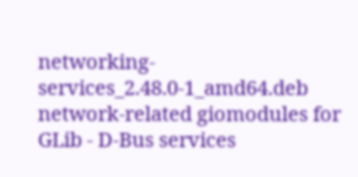networking-services_2.48.0-1_amd64.deb network-related giomodules for GLib - D-Bus services